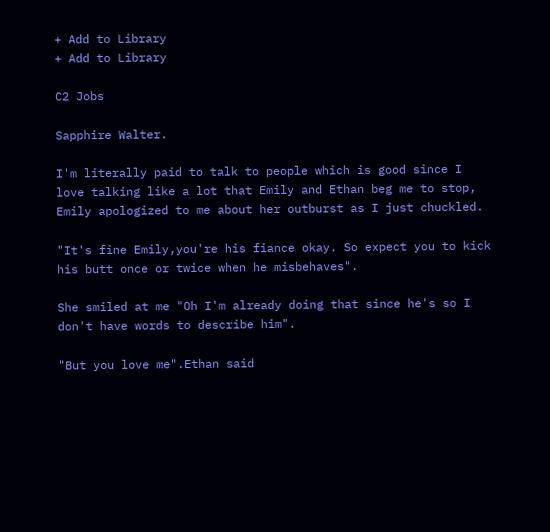+ Add to Library
+ Add to Library

C2 Jobs

Sapphire Walter.

I'm literally paid to talk to people which is good since I love talking like a lot that Emily and Ethan beg me to stop, Emily apologized to me about her outburst as I just chuckled.

"It's fine Emily,you're his fiance okay. So expect you to kick his butt once or twice when he misbehaves".

She smiled at me "Oh I'm already doing that since he's so I don't have words to describe him".

"But you love me".Ethan said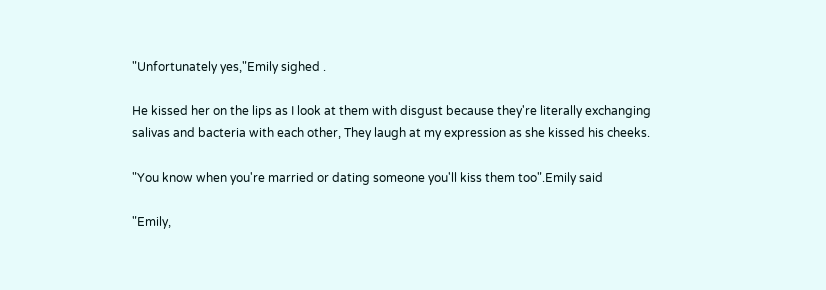"Unfortunately yes,"Emily sighed .

He kissed her on the lips as I look at them with disgust because they're literally exchanging salivas and bacteria with each other, They laugh at my expression as she kissed his cheeks.

"You know when you're married or dating someone you'll kiss them too".Emily said

"Emily,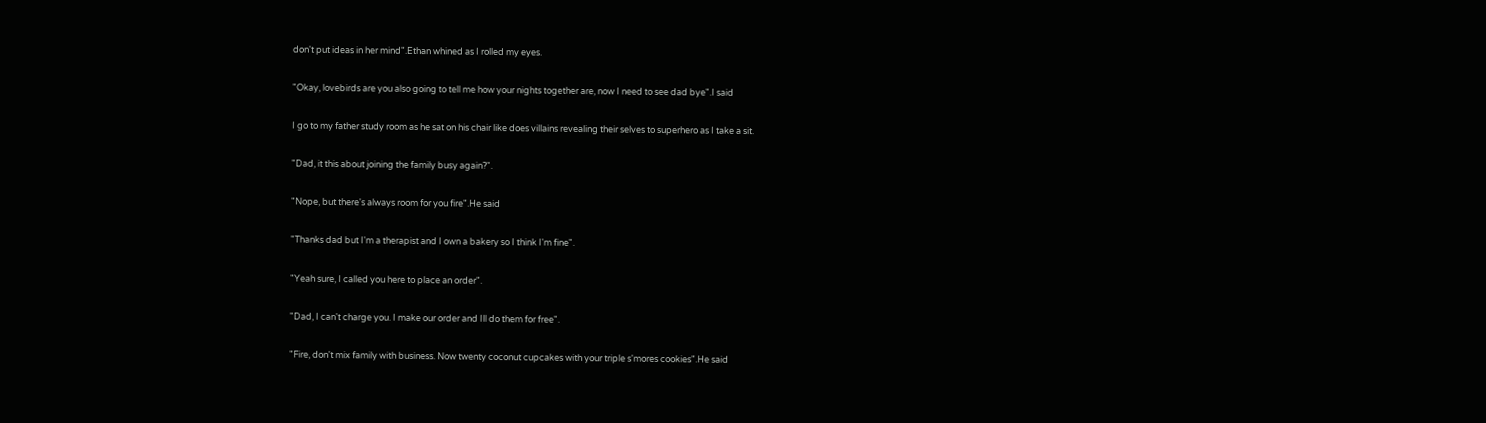don't put ideas in her mind".Ethan whined as I rolled my eyes.

"Okay, lovebirds are you also going to tell me how your nights together are, now I need to see dad bye".I said

I go to my father study room as he sat on his chair like does villains revealing their selves to superhero as I take a sit.

"Dad, it this about joining the family busy again?".

"Nope, but there's always room for you fire".He said

"Thanks dad but I'm a therapist and I own a bakery so I think I'm fine".

"Yeah sure, I called you here to place an order".

"Dad, I can't charge you. I make our order and Ill do them for free".

"Fire, don't mix family with business. Now twenty coconut cupcakes with your triple s'mores cookies".He said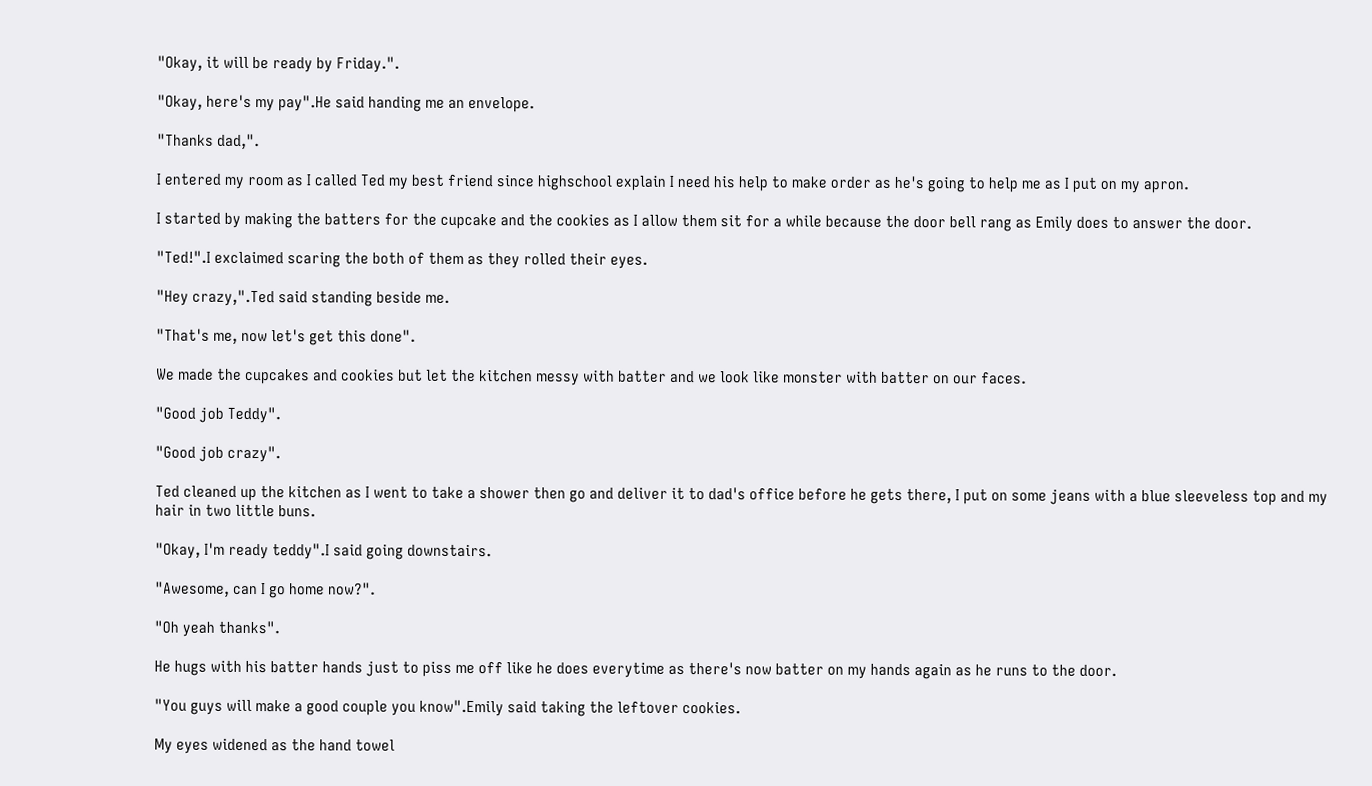"Okay, it will be ready by Friday.".

"Okay, here's my pay".He said handing me an envelope.

"Thanks dad,".

I entered my room as I called Ted my best friend since highschool explain I need his help to make order as he's going to help me as I put on my apron.

I started by making the batters for the cupcake and the cookies as I allow them sit for a while because the door bell rang as Emily does to answer the door.

"Ted!".I exclaimed scaring the both of them as they rolled their eyes.

"Hey crazy,".Ted said standing beside me.

"That's me, now let's get this done".

We made the cupcakes and cookies but let the kitchen messy with batter and we look like monster with batter on our faces.

"Good job Teddy".

"Good job crazy".

Ted cleaned up the kitchen as I went to take a shower then go and deliver it to dad's office before he gets there, I put on some jeans with a blue sleeveless top and my hair in two little buns.

"Okay, I'm ready teddy".I said going downstairs.

"Awesome, can I go home now?".

"Oh yeah thanks".

He hugs with his batter hands just to piss me off like he does everytime as there's now batter on my hands again as he runs to the door.

"You guys will make a good couple you know".Emily said taking the leftover cookies.

My eyes widened as the hand towel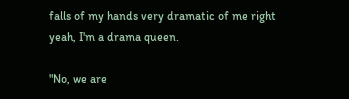falls of my hands very dramatic of me right yeah, I'm a drama queen.

"No, we are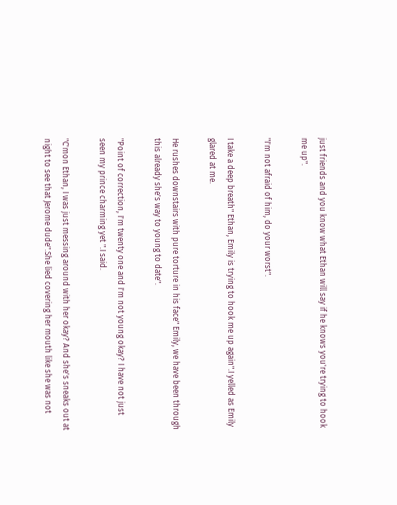just friends and you know what Ethan will say if he knows you're trying to hook me up".

"I'm not afraid of him, do your worst".

I take a deep breath" Ethan, Emily is trying to hook me up again".I yelled as Emily glared at me.

He rushes downstairs with pure torture in his face" Emily, we have been through this already she's way to young to date".

"Point of correction, I'm twenty one and I'm not young okay? I have not just seen my prince charming yet ".I said.

"C'mon Ethan, I was just messing around with her okay? And she's sneaks out at night to see that Jerome dude".She lied covering her mouth like she was not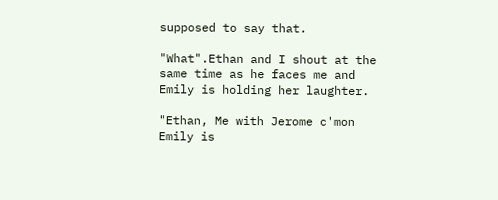supposed to say that.

"What".Ethan and I shout at the same time as he faces me and Emily is holding her laughter.

"Ethan, Me with Jerome c'mon Emily is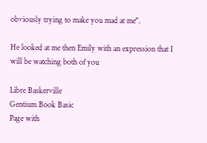obviously trying to make you mad at me".

He looked at me then Emily with an expression that I will be watching both of you

Libre Baskerville
Gentium Book Basic
Page with